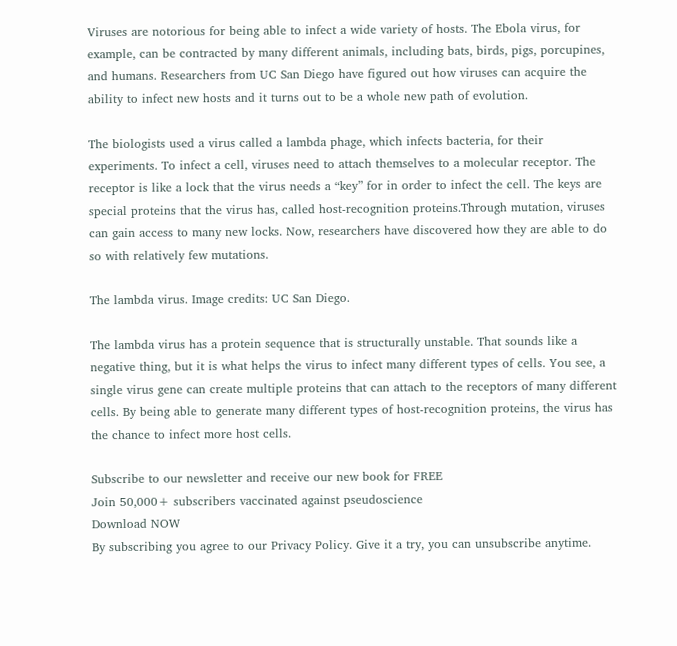Viruses are notorious for being able to infect a wide variety of hosts. The Ebola virus, for example, can be contracted by many different animals, including bats, birds, pigs, porcupines, and humans. Researchers from UC San Diego have figured out how viruses can acquire the ability to infect new hosts and it turns out to be a whole new path of evolution.

The biologists used a virus called a lambda phage, which infects bacteria, for their experiments. To infect a cell, viruses need to attach themselves to a molecular receptor. The receptor is like a lock that the virus needs a “key” for in order to infect the cell. The keys are special proteins that the virus has, called host-recognition proteins.Through mutation, viruses can gain access to many new locks. Now, researchers have discovered how they are able to do so with relatively few mutations.

The lambda virus. Image credits: UC San Diego.

The lambda virus has a protein sequence that is structurally unstable. That sounds like a negative thing, but it is what helps the virus to infect many different types of cells. You see, a single virus gene can create multiple proteins that can attach to the receptors of many different cells. By being able to generate many different types of host-recognition proteins, the virus has the chance to infect more host cells.

Subscribe to our newsletter and receive our new book for FREE
Join 50,000+ subscribers vaccinated against pseudoscience
Download NOW
By subscribing you agree to our Privacy Policy. Give it a try, you can unsubscribe anytime.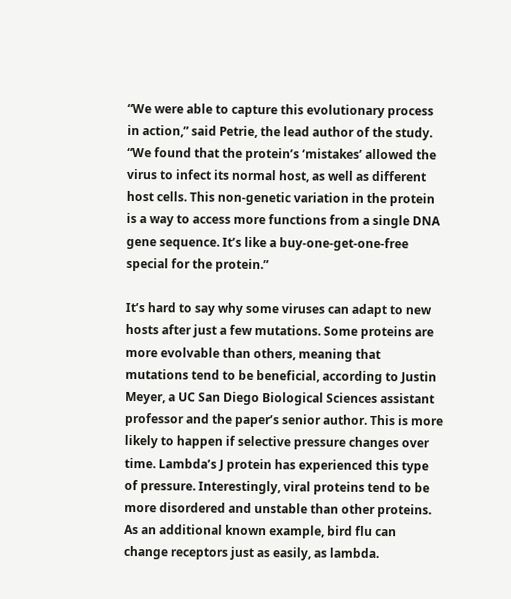“We were able to capture this evolutionary process in action,” said Petrie, the lead author of the study. “We found that the protein’s ‘mistakes’ allowed the virus to infect its normal host, as well as different host cells. This non-genetic variation in the protein is a way to access more functions from a single DNA gene sequence. It’s like a buy-one-get-one-free special for the protein.”

It’s hard to say why some viruses can adapt to new hosts after just a few mutations. Some proteins are more evolvable than others, meaning that mutations tend to be beneficial, according to Justin Meyer, a UC San Diego Biological Sciences assistant professor and the paper’s senior author. This is more likely to happen if selective pressure changes over time. Lambda’s J protein has experienced this type of pressure. Interestingly, viral proteins tend to be more disordered and unstable than other proteins. As an additional known example, bird flu can change receptors just as easily, as lambda.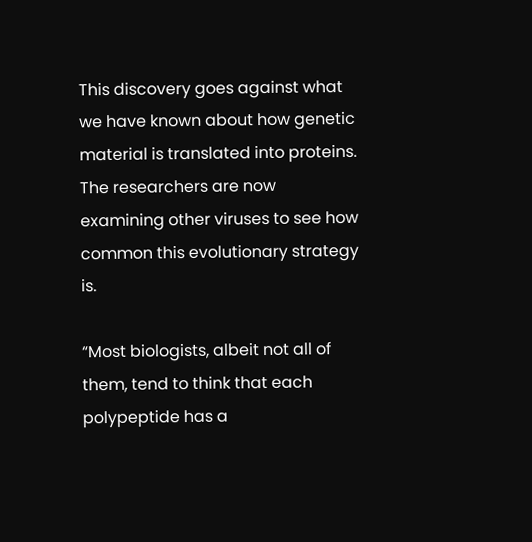This discovery goes against what we have known about how genetic material is translated into proteins. The researchers are now examining other viruses to see how common this evolutionary strategy is.

“Most biologists, albeit not all of them, tend to think that each polypeptide has a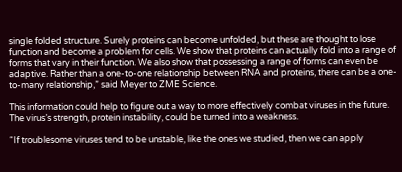single folded structure. Surely proteins can become unfolded, but these are thought to lose function and become a problem for cells. We show that proteins can actually fold into a range of forms that vary in their function. We also show that possessing a range of forms can even be adaptive. Rather than a one-to-one relationship between RNA and proteins, there can be a one-to-many relationship,” said Meyer to ZME Science.

This information could help to figure out a way to more effectively combat viruses in the future. The virus’s strength, protein instability, could be turned into a weakness.

“If troublesome viruses tend to be unstable, like the ones we studied, then we can apply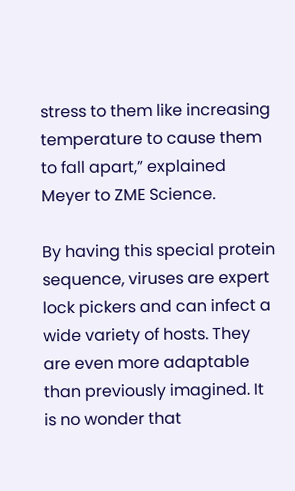stress to them like increasing temperature to cause them to fall apart,” explained Meyer to ZME Science.

By having this special protein sequence, viruses are expert lock pickers and can infect a wide variety of hosts. They are even more adaptable than previously imagined. It is no wonder that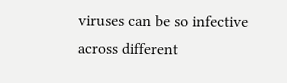viruses can be so infective across different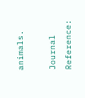animals.

Journal Reference: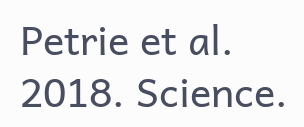Petrie et al. 2018. Science.